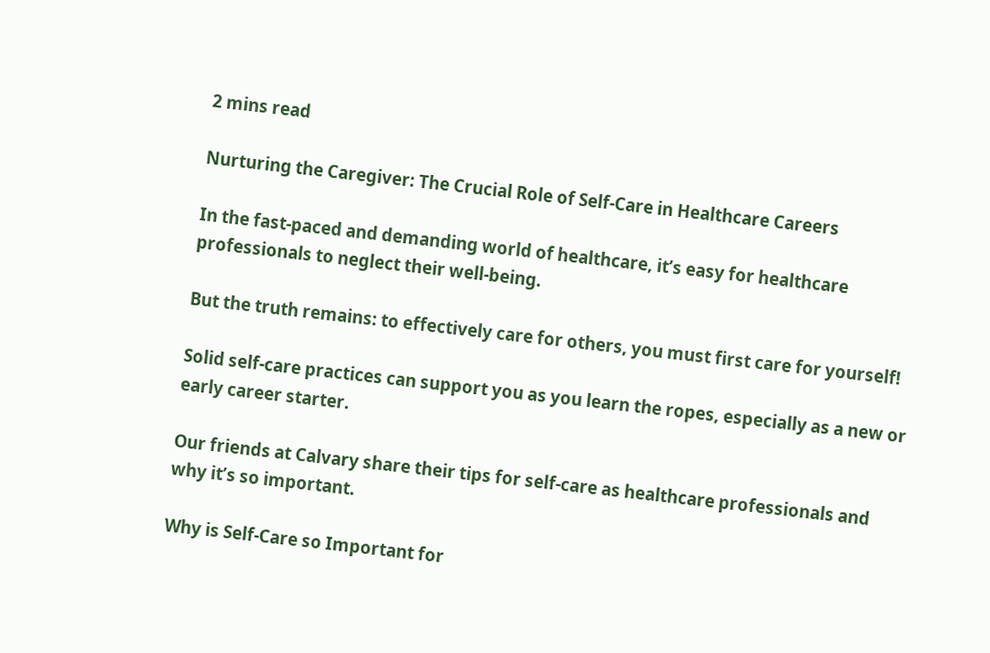2 mins read

Nurturing the Caregiver: The Crucial Role of Self-Care in Healthcare Careers

In the fast-paced and demanding world of healthcare, it’s easy for healthcare professionals to neglect their well-being.

But the truth remains: to effectively care for others, you must first care for yourself!

Solid self-care practices can support you as you learn the ropes, especially as a new or early career starter.

Our friends at Calvary share their tips for self-care as healthcare professionals and why it’s so important.

Why is Self-Care so Important for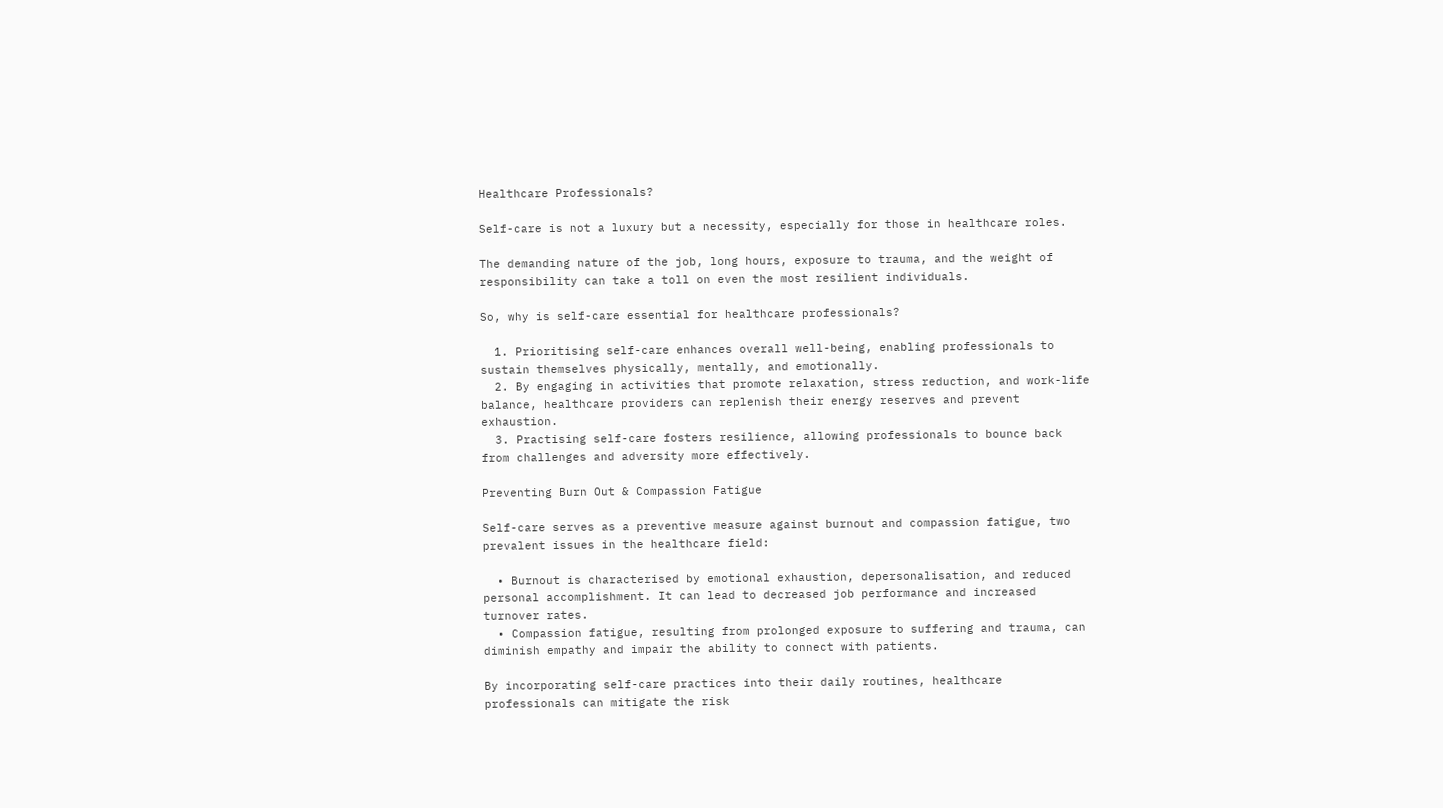Healthcare Professionals?

Self-care is not a luxury but a necessity, especially for those in healthcare roles.

The demanding nature of the job, long hours, exposure to trauma, and the weight of responsibility can take a toll on even the most resilient individuals.

So, why is self-care essential for healthcare professionals?

  1. Prioritising self-care enhances overall well-being, enabling professionals to sustain themselves physically, mentally, and emotionally.
  2. By engaging in activities that promote relaxation, stress reduction, and work-life balance, healthcare providers can replenish their energy reserves and prevent exhaustion.
  3. Practising self-care fosters resilience, allowing professionals to bounce back from challenges and adversity more effectively.

Preventing Burn Out & Compassion Fatigue

Self-care serves as a preventive measure against burnout and compassion fatigue, two prevalent issues in the healthcare field:

  • Burnout is characterised by emotional exhaustion, depersonalisation, and reduced personal accomplishment. It can lead to decreased job performance and increased turnover rates.
  • Compassion fatigue, resulting from prolonged exposure to suffering and trauma, can diminish empathy and impair the ability to connect with patients.

By incorporating self-care practices into their daily routines, healthcare professionals can mitigate the risk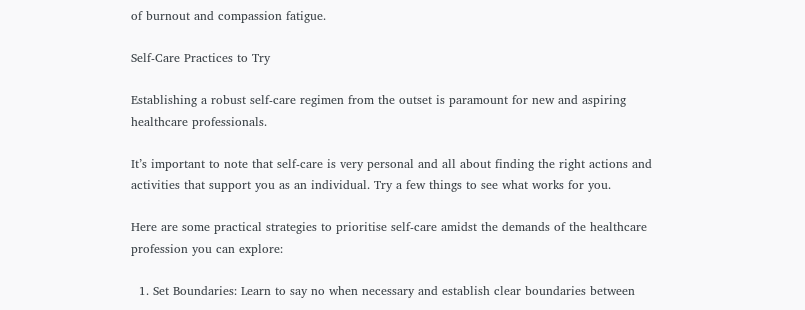of burnout and compassion fatigue.

Self-Care Practices to Try

Establishing a robust self-care regimen from the outset is paramount for new and aspiring healthcare professionals.

It’s important to note that self-care is very personal and all about finding the right actions and activities that support you as an individual. Try a few things to see what works for you.

Here are some practical strategies to prioritise self-care amidst the demands of the healthcare profession you can explore:

  1. Set Boundaries: Learn to say no when necessary and establish clear boundaries between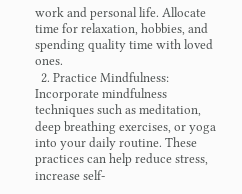work and personal life. Allocate time for relaxation, hobbies, and spending quality time with loved ones.
  2. Practice Mindfulness: Incorporate mindfulness techniques such as meditation, deep breathing exercises, or yoga into your daily routine. These practices can help reduce stress, increase self-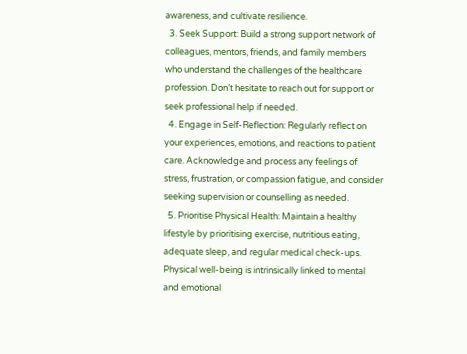awareness, and cultivate resilience.
  3. Seek Support: Build a strong support network of colleagues, mentors, friends, and family members who understand the challenges of the healthcare profession. Don’t hesitate to reach out for support or seek professional help if needed.
  4. Engage in Self-Reflection: Regularly reflect on your experiences, emotions, and reactions to patient care. Acknowledge and process any feelings of stress, frustration, or compassion fatigue, and consider seeking supervision or counselling as needed.
  5. Prioritise Physical Health: Maintain a healthy lifestyle by prioritising exercise, nutritious eating, adequate sleep, and regular medical check-ups. Physical well-being is intrinsically linked to mental and emotional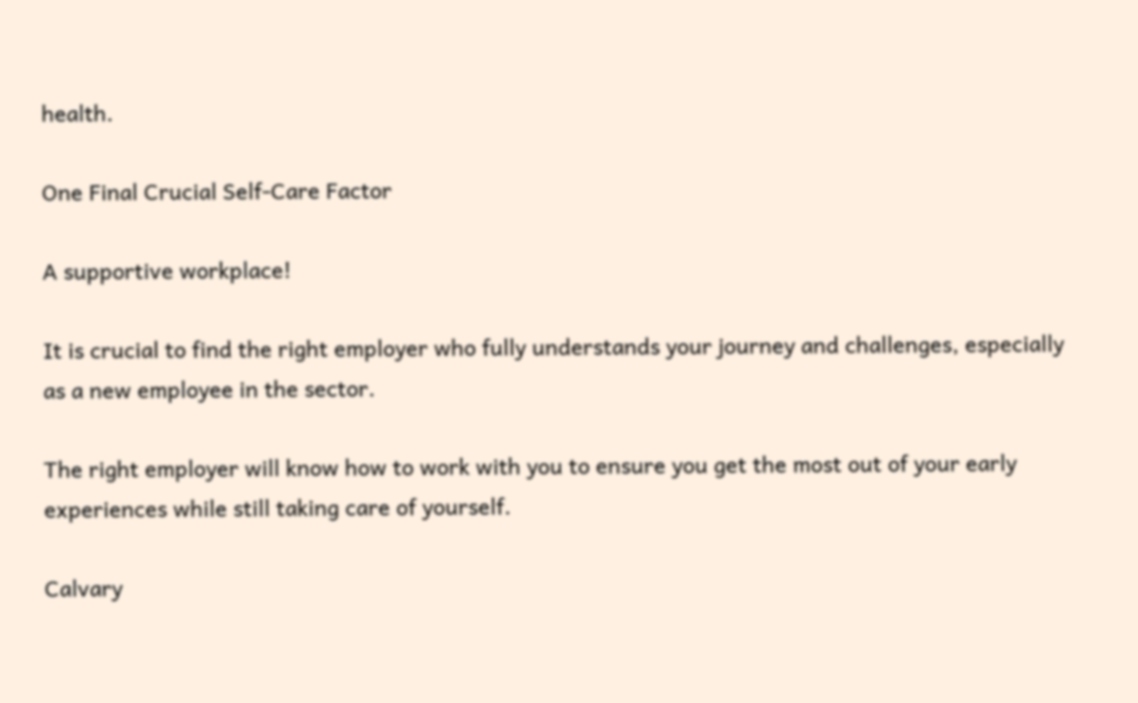health.

One Final Crucial Self-Care Factor

A supportive workplace!

It is crucial to find the right employer who fully understands your journey and challenges, especially as a new employee in the sector.

The right employer will know how to work with you to ensure you get the most out of your early experiences while still taking care of yourself.

Calvary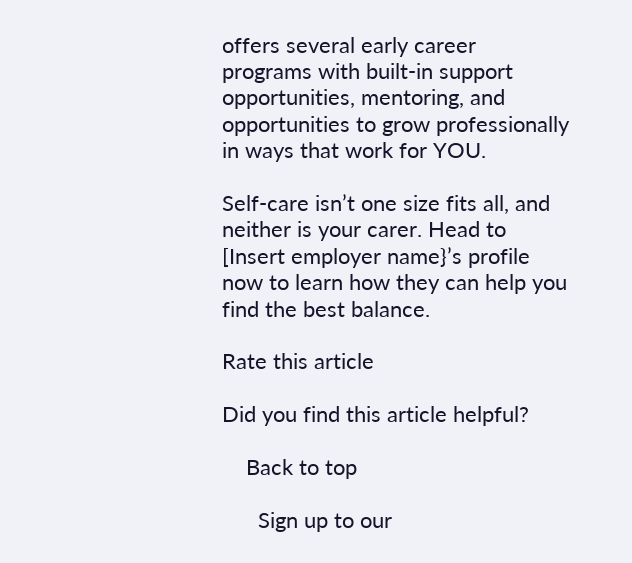offers several early career programs with built-in support opportunities, mentoring, and opportunities to grow professionally in ways that work for YOU.

Self-care isn’t one size fits all, and neither is your carer. Head to [Insert employer name}’s profile now to learn how they can help you find the best balance.

Rate this article

Did you find this article helpful?

    Back to top

      Sign up to our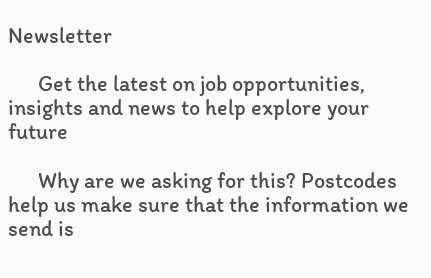Newsletter

      Get the latest on job opportunities, insights and news to help explore your future

      Why are we asking for this? Postcodes help us make sure that the information we send is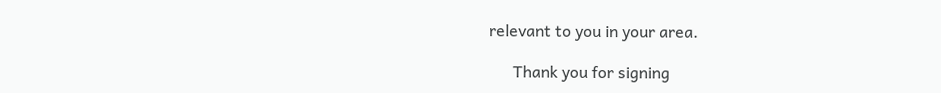relevant to you in your area.

      Thank you for signing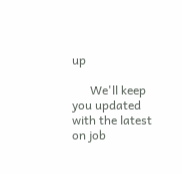up

      We'll keep you updated with the latest on job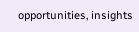opportunities, insights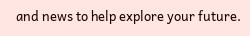and news to help explore your future.